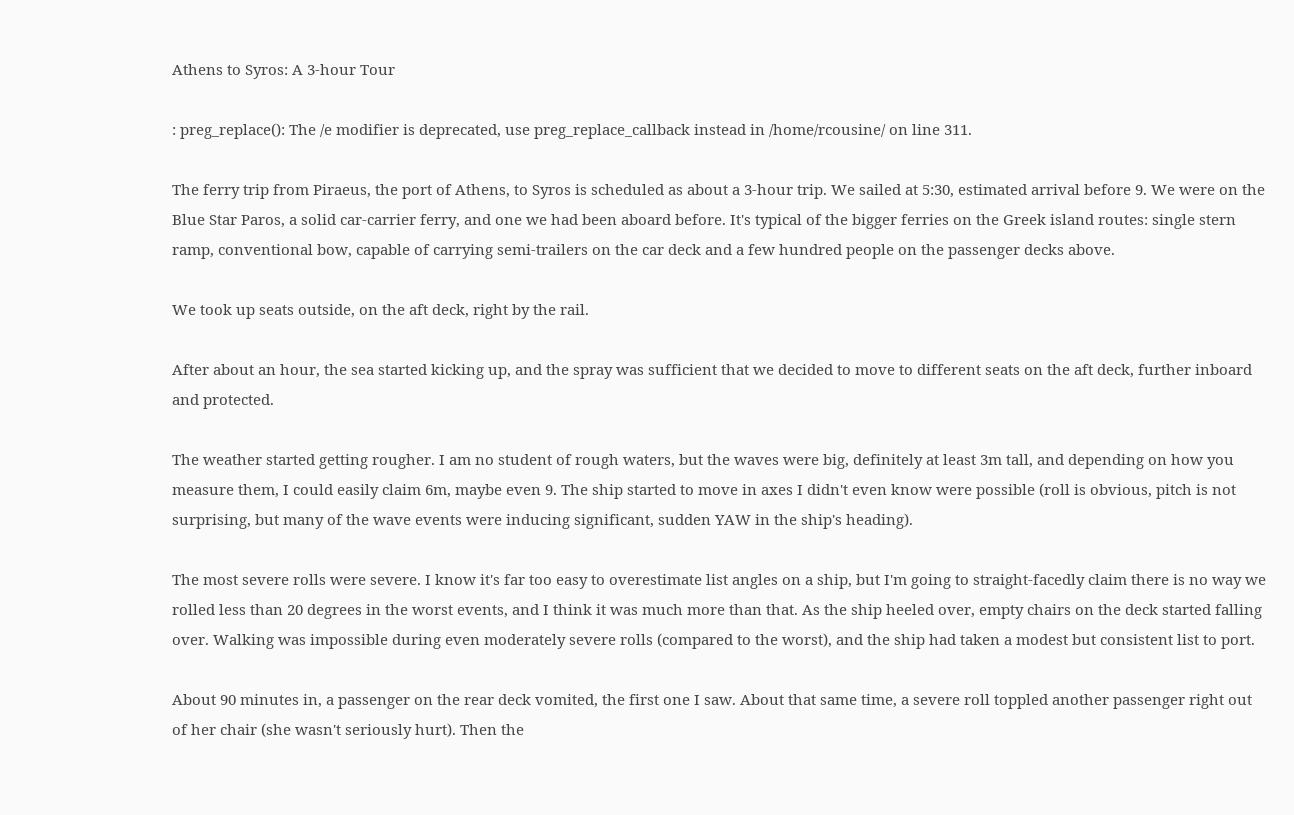Athens to Syros: A 3-hour Tour

: preg_replace(): The /e modifier is deprecated, use preg_replace_callback instead in /home/rcousine/ on line 311.

The ferry trip from Piraeus, the port of Athens, to Syros is scheduled as about a 3-hour trip. We sailed at 5:30, estimated arrival before 9. We were on the Blue Star Paros, a solid car-carrier ferry, and one we had been aboard before. It's typical of the bigger ferries on the Greek island routes: single stern ramp, conventional bow, capable of carrying semi-trailers on the car deck and a few hundred people on the passenger decks above.

We took up seats outside, on the aft deck, right by the rail.

After about an hour, the sea started kicking up, and the spray was sufficient that we decided to move to different seats on the aft deck, further inboard and protected.

The weather started getting rougher. I am no student of rough waters, but the waves were big, definitely at least 3m tall, and depending on how you measure them, I could easily claim 6m, maybe even 9. The ship started to move in axes I didn't even know were possible (roll is obvious, pitch is not surprising, but many of the wave events were inducing significant, sudden YAW in the ship's heading).

The most severe rolls were severe. I know it's far too easy to overestimate list angles on a ship, but I'm going to straight-facedly claim there is no way we rolled less than 20 degrees in the worst events, and I think it was much more than that. As the ship heeled over, empty chairs on the deck started falling over. Walking was impossible during even moderately severe rolls (compared to the worst), and the ship had taken a modest but consistent list to port.

About 90 minutes in, a passenger on the rear deck vomited, the first one I saw. About that same time, a severe roll toppled another passenger right out of her chair (she wasn't seriously hurt). Then the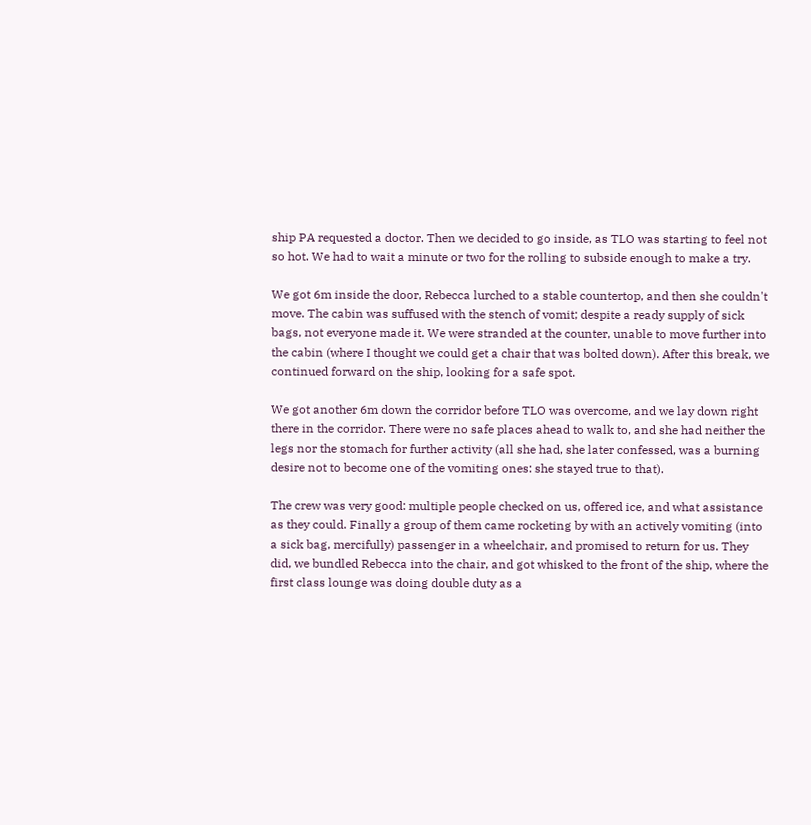ship PA requested a doctor. Then we decided to go inside, as TLO was starting to feel not so hot. We had to wait a minute or two for the rolling to subside enough to make a try.

We got 6m inside the door, Rebecca lurched to a stable countertop, and then she couldn't move. The cabin was suffused with the stench of vomit; despite a ready supply of sick bags, not everyone made it. We were stranded at the counter, unable to move further into the cabin (where I thought we could get a chair that was bolted down). After this break, we continued forward on the ship, looking for a safe spot.

We got another 6m down the corridor before TLO was overcome, and we lay down right there in the corridor. There were no safe places ahead to walk to, and she had neither the legs nor the stomach for further activity (all she had, she later confessed, was a burning desire not to become one of the vomiting ones: she stayed true to that).

The crew was very good: multiple people checked on us, offered ice, and what assistance as they could. Finally a group of them came rocketing by with an actively vomiting (into a sick bag, mercifully) passenger in a wheelchair, and promised to return for us. They did, we bundled Rebecca into the chair, and got whisked to the front of the ship, where the first class lounge was doing double duty as a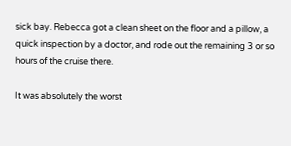sick bay. Rebecca got a clean sheet on the floor and a pillow, a quick inspection by a doctor, and rode out the remaining 3 or so hours of the cruise there.

It was absolutely the worst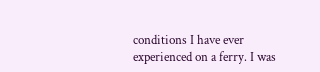conditions I have ever experienced on a ferry. I was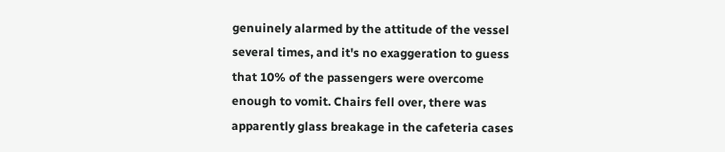genuinely alarmed by the attitude of the vessel several times, and it's no exaggeration to guess that 10% of the passengers were overcome enough to vomit. Chairs fell over, there was apparently glass breakage in the cafeteria cases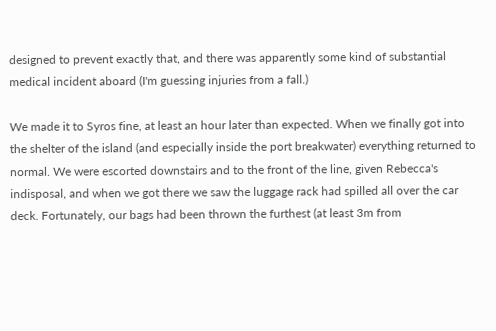designed to prevent exactly that, and there was apparently some kind of substantial medical incident aboard (I'm guessing injuries from a fall.)

We made it to Syros fine, at least an hour later than expected. When we finally got into the shelter of the island (and especially inside the port breakwater) everything returned to normal. We were escorted downstairs and to the front of the line, given Rebecca's indisposal, and when we got there we saw the luggage rack had spilled all over the car deck. Fortunately, our bags had been thrown the furthest (at least 3m from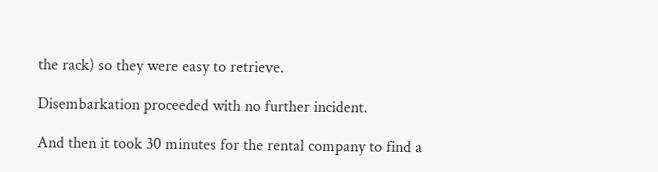the rack) so they were easy to retrieve.

Disembarkation proceeded with no further incident.

And then it took 30 minutes for the rental company to find a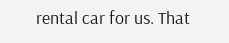rental car for us. That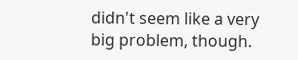didn't seem like a very big problem, though.